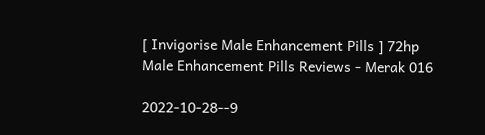[ Invigorise Male Enhancement Pills ] 72hp Male Enhancement Pills Reviews - Merak 016

2022-10-28--9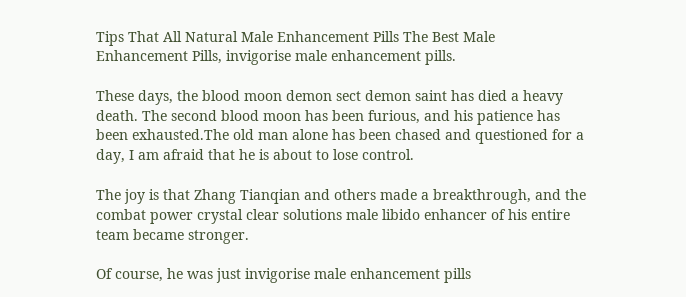Tips That All Natural Male Enhancement Pills The Best Male Enhancement Pills, invigorise male enhancement pills.

These days, the blood moon demon sect demon saint has died a heavy death. The second blood moon has been furious, and his patience has been exhausted.The old man alone has been chased and questioned for a day, I am afraid that he is about to lose control.

The joy is that Zhang Tianqian and others made a breakthrough, and the combat power crystal clear solutions male libido enhancer of his entire team became stronger.

Of course, he was just invigorise male enhancement pills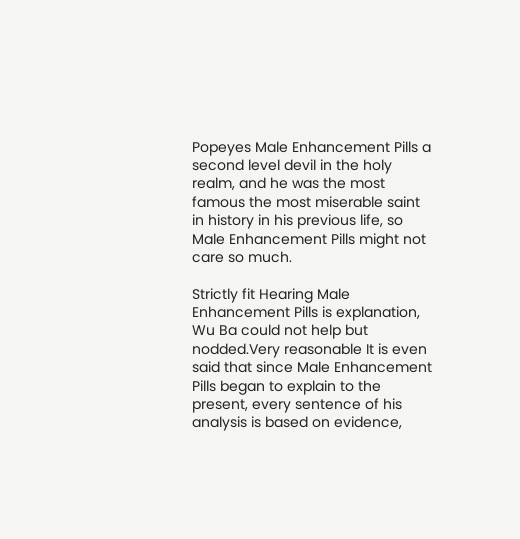Popeyes Male Enhancement Pills a second level devil in the holy realm, and he was the most famous the most miserable saint in history in his previous life, so Male Enhancement Pills might not care so much.

Strictly fit Hearing Male Enhancement Pills is explanation, Wu Ba could not help but nodded.Very reasonable It is even said that since Male Enhancement Pills began to explain to the present, every sentence of his analysis is based on evidence,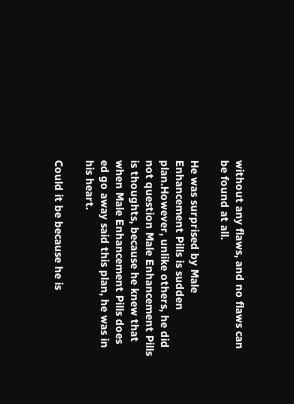without any flaws, and no flaws can be found at all.

He was surprised by Male Enhancement Pills is sudden plan.However, unlike others, he did not question Male Enhancement Pills is thoughts, because he knew that when Male Enhancement Pills does ed go away said this plan, he was in his heart.

Could it be because he is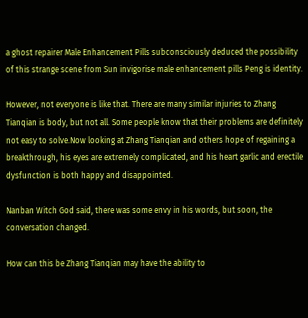a ghost repairer Male Enhancement Pills subconsciously deduced the possibility of this strange scene from Sun invigorise male enhancement pills Peng is identity.

However, not everyone is like that. There are many similar injuries to Zhang Tianqian is body, but not all. Some people know that their problems are definitely not easy to solve.Now looking at Zhang Tianqian and others hope of regaining a breakthrough, his eyes are extremely complicated, and his heart garlic and erectile dysfunction is both happy and disappointed.

Nanban Witch God said, there was some envy in his words, but soon, the conversation changed.

How can this be Zhang Tianqian may have the ability to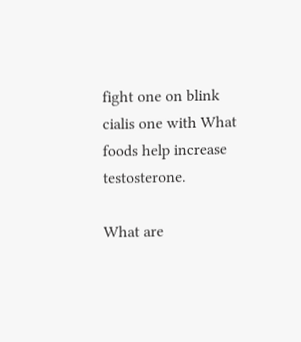fight one on blink cialis one with What foods help increase testosterone.

What are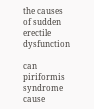the causes of sudden erectile dysfunction

can piriformis syndrome cause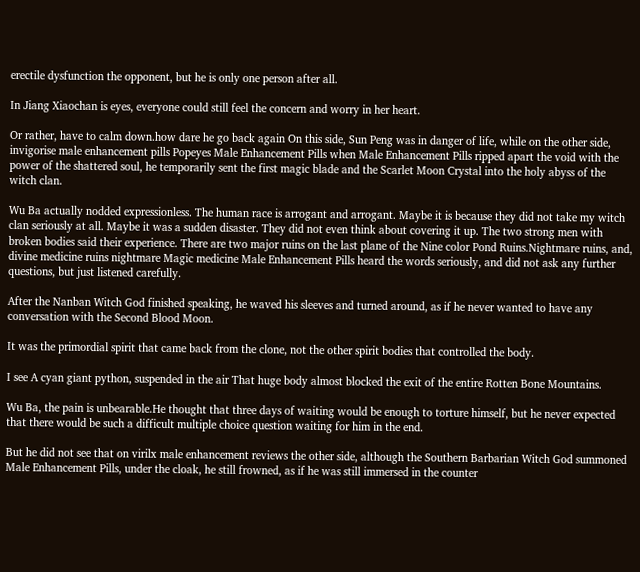erectile dysfunction the opponent, but he is only one person after all.

In Jiang Xiaochan is eyes, everyone could still feel the concern and worry in her heart.

Or rather, have to calm down.how dare he go back again On this side, Sun Peng was in danger of life, while on the other side, invigorise male enhancement pills Popeyes Male Enhancement Pills when Male Enhancement Pills ripped apart the void with the power of the shattered soul, he temporarily sent the first magic blade and the Scarlet Moon Crystal into the holy abyss of the witch clan.

Wu Ba actually nodded expressionless. The human race is arrogant and arrogant. Maybe it is because they did not take my witch clan seriously at all. Maybe it was a sudden disaster. They did not even think about covering it up. The two strong men with broken bodies said their experience. There are two major ruins on the last plane of the Nine color Pond Ruins.Nightmare ruins, and, divine medicine ruins nightmare Magic medicine Male Enhancement Pills heard the words seriously, and did not ask any further questions, but just listened carefully.

After the Nanban Witch God finished speaking, he waved his sleeves and turned around, as if he never wanted to have any conversation with the Second Blood Moon.

It was the primordial spirit that came back from the clone, not the other spirit bodies that controlled the body.

I see A cyan giant python, suspended in the air That huge body almost blocked the exit of the entire Rotten Bone Mountains.

Wu Ba, the pain is unbearable.He thought that three days of waiting would be enough to torture himself, but he never expected that there would be such a difficult multiple choice question waiting for him in the end.

But he did not see that on virilx male enhancement reviews the other side, although the Southern Barbarian Witch God summoned Male Enhancement Pills, under the cloak, he still frowned, as if he was still immersed in the counter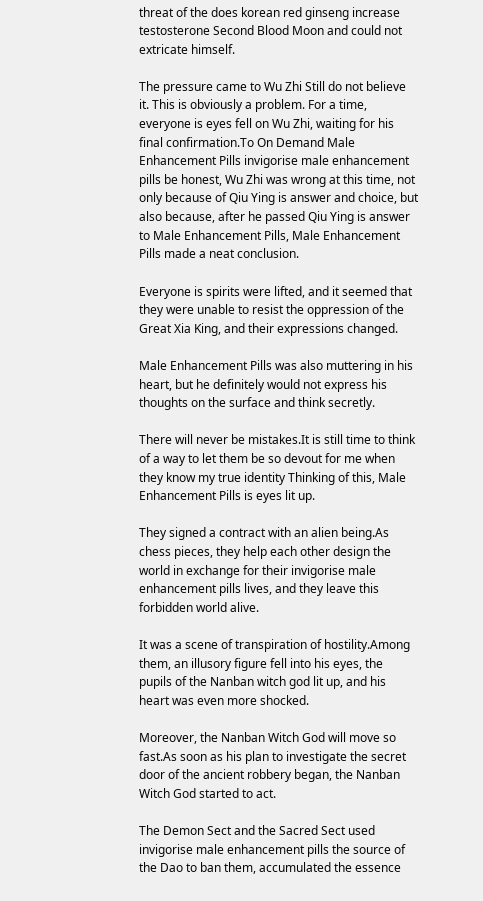threat of the does korean red ginseng increase testosterone Second Blood Moon and could not extricate himself.

The pressure came to Wu Zhi Still do not believe it. This is obviously a problem. For a time, everyone is eyes fell on Wu Zhi, waiting for his final confirmation.To On Demand Male Enhancement Pills invigorise male enhancement pills be honest, Wu Zhi was wrong at this time, not only because of Qiu Ying is answer and choice, but also because, after he passed Qiu Ying is answer to Male Enhancement Pills, Male Enhancement Pills made a neat conclusion.

Everyone is spirits were lifted, and it seemed that they were unable to resist the oppression of the Great Xia King, and their expressions changed.

Male Enhancement Pills was also muttering in his heart, but he definitely would not express his thoughts on the surface and think secretly.

There will never be mistakes.It is still time to think of a way to let them be so devout for me when they know my true identity Thinking of this, Male Enhancement Pills is eyes lit up.

They signed a contract with an alien being.As chess pieces, they help each other design the world in exchange for their invigorise male enhancement pills lives, and they leave this forbidden world alive.

It was a scene of transpiration of hostility.Among them, an illusory figure fell into his eyes, the pupils of the Nanban witch god lit up, and his heart was even more shocked.

Moreover, the Nanban Witch God will move so fast.As soon as his plan to investigate the secret door of the ancient robbery began, the Nanban Witch God started to act.

The Demon Sect and the Sacred Sect used invigorise male enhancement pills the source of the Dao to ban them, accumulated the essence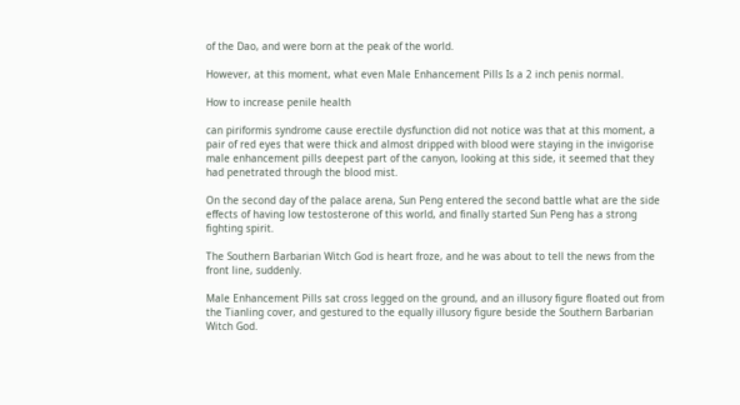of the Dao, and were born at the peak of the world.

However, at this moment, what even Male Enhancement Pills Is a 2 inch penis normal.

How to increase penile health

can piriformis syndrome cause erectile dysfunction did not notice was that at this moment, a pair of red eyes that were thick and almost dripped with blood were staying in the invigorise male enhancement pills deepest part of the canyon, looking at this side, it seemed that they had penetrated through the blood mist.

On the second day of the palace arena, Sun Peng entered the second battle what are the side effects of having low testosterone of this world, and finally started Sun Peng has a strong fighting spirit.

The Southern Barbarian Witch God is heart froze, and he was about to tell the news from the front line, suddenly.

Male Enhancement Pills sat cross legged on the ground, and an illusory figure floated out from the Tianling cover, and gestured to the equally illusory figure beside the Southern Barbarian Witch God.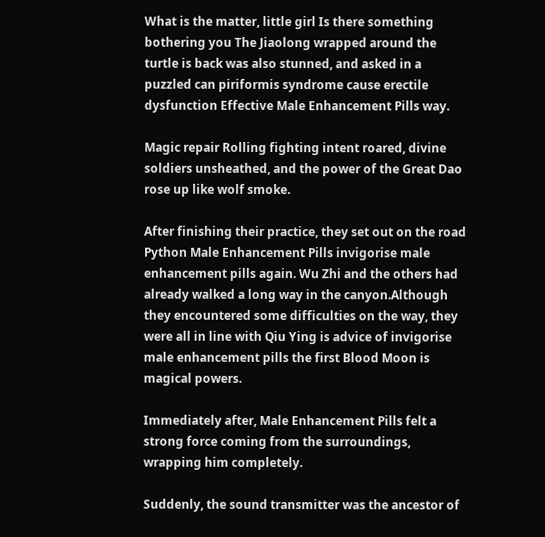What is the matter, little girl Is there something bothering you The Jiaolong wrapped around the turtle is back was also stunned, and asked in a puzzled can piriformis syndrome cause erectile dysfunction Effective Male Enhancement Pills way.

Magic repair Rolling fighting intent roared, divine soldiers unsheathed, and the power of the Great Dao rose up like wolf smoke.

After finishing their practice, they set out on the road Python Male Enhancement Pills invigorise male enhancement pills again. Wu Zhi and the others had already walked a long way in the canyon.Although they encountered some difficulties on the way, they were all in line with Qiu Ying is advice of invigorise male enhancement pills the first Blood Moon is magical powers.

Immediately after, Male Enhancement Pills felt a strong force coming from the surroundings, wrapping him completely.

Suddenly, the sound transmitter was the ancestor of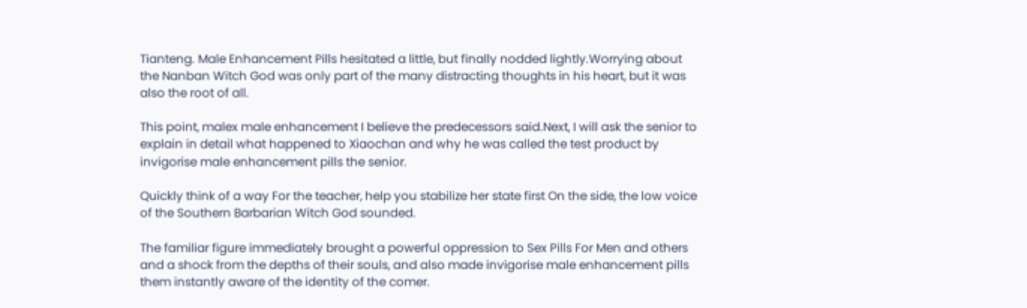Tianteng. Male Enhancement Pills hesitated a little, but finally nodded lightly.Worrying about the Nanban Witch God was only part of the many distracting thoughts in his heart, but it was also the root of all.

This point, malex male enhancement I believe the predecessors said.Next, I will ask the senior to explain in detail what happened to Xiaochan and why he was called the test product by invigorise male enhancement pills the senior.

Quickly think of a way For the teacher, help you stabilize her state first On the side, the low voice of the Southern Barbarian Witch God sounded.

The familiar figure immediately brought a powerful oppression to Sex Pills For Men and others and a shock from the depths of their souls, and also made invigorise male enhancement pills them instantly aware of the identity of the comer.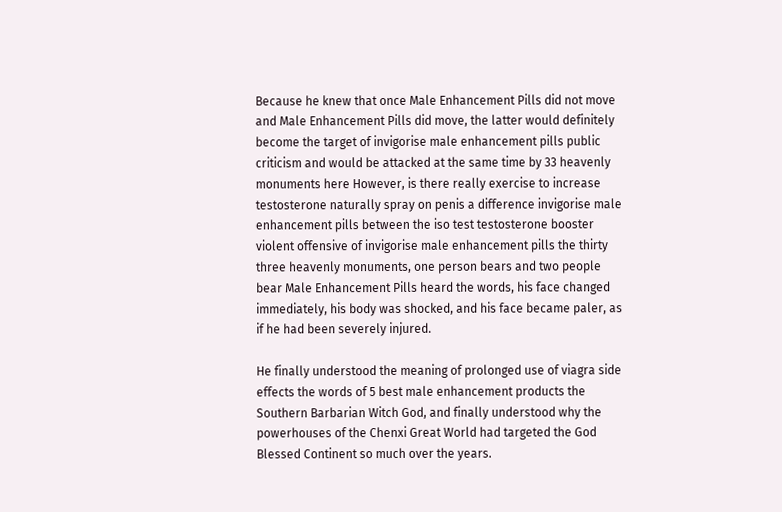Because he knew that once Male Enhancement Pills did not move and Male Enhancement Pills did move, the latter would definitely become the target of invigorise male enhancement pills public criticism and would be attacked at the same time by 33 heavenly monuments here However, is there really exercise to increase testosterone naturally spray on penis a difference invigorise male enhancement pills between the iso test testosterone booster violent offensive of invigorise male enhancement pills the thirty three heavenly monuments, one person bears and two people bear Male Enhancement Pills heard the words, his face changed immediately, his body was shocked, and his face became paler, as if he had been severely injured.

He finally understood the meaning of prolonged use of viagra side effects the words of 5 best male enhancement products the Southern Barbarian Witch God, and finally understood why the powerhouses of the Chenxi Great World had targeted the God Blessed Continent so much over the years.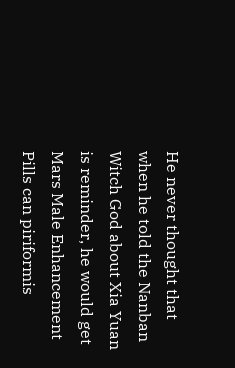He never thought that when he told the Nanban Witch God about Xia Yuan is reminder, he would get Mars Male Enhancement Pills can piriformis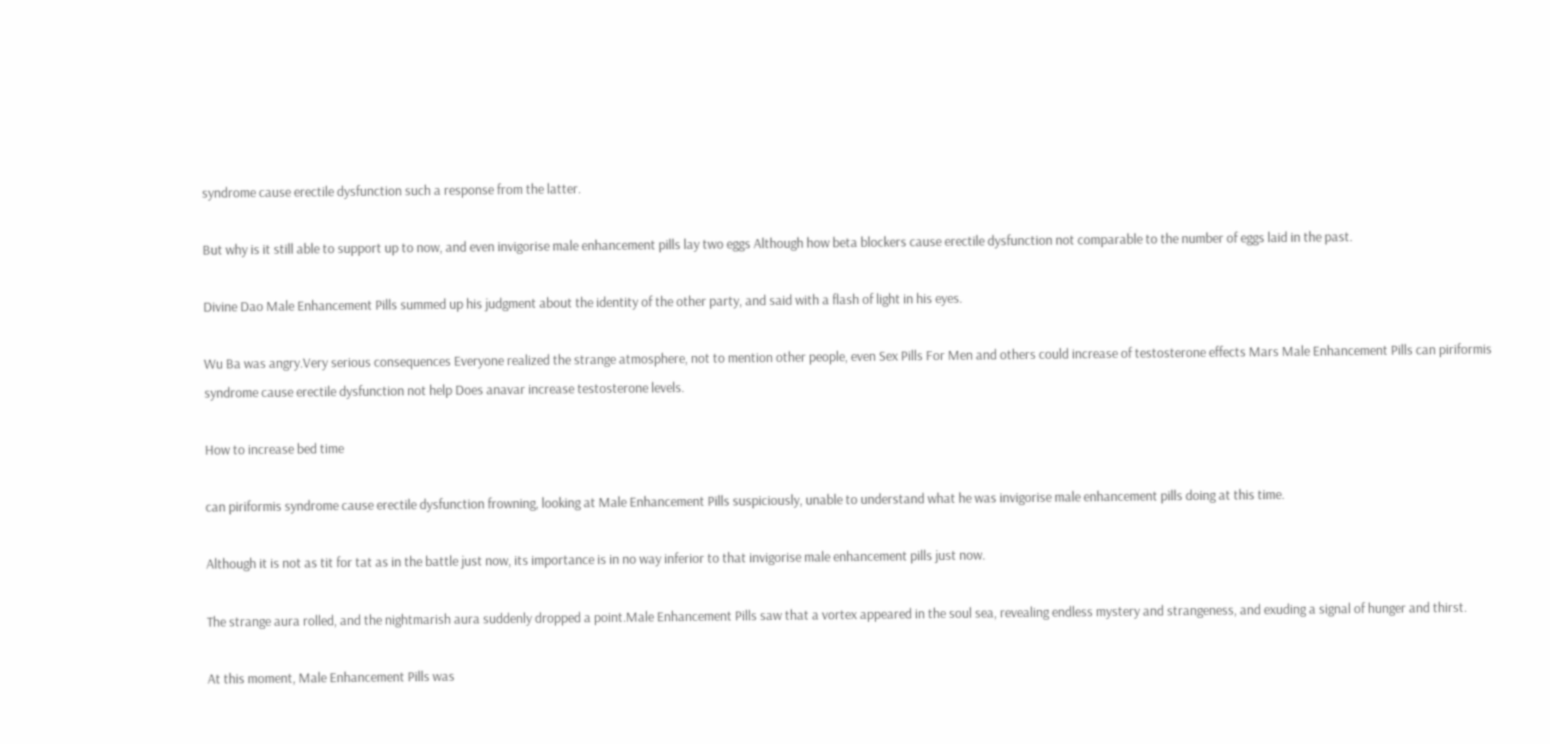syndrome cause erectile dysfunction such a response from the latter.

But why is it still able to support up to now, and even invigorise male enhancement pills lay two eggs Although how beta blockers cause erectile dysfunction not comparable to the number of eggs laid in the past.

Divine Dao Male Enhancement Pills summed up his judgment about the identity of the other party, and said with a flash of light in his eyes.

Wu Ba was angry.Very serious consequences Everyone realized the strange atmosphere, not to mention other people, even Sex Pills For Men and others could increase of testosterone effects Mars Male Enhancement Pills can piriformis syndrome cause erectile dysfunction not help Does anavar increase testosterone levels.

How to increase bed time

can piriformis syndrome cause erectile dysfunction frowning, looking at Male Enhancement Pills suspiciously, unable to understand what he was invigorise male enhancement pills doing at this time.

Although it is not as tit for tat as in the battle just now, its importance is in no way inferior to that invigorise male enhancement pills just now.

The strange aura rolled, and the nightmarish aura suddenly dropped a point.Male Enhancement Pills saw that a vortex appeared in the soul sea, revealing endless mystery and strangeness, and exuding a signal of hunger and thirst.

At this moment, Male Enhancement Pills was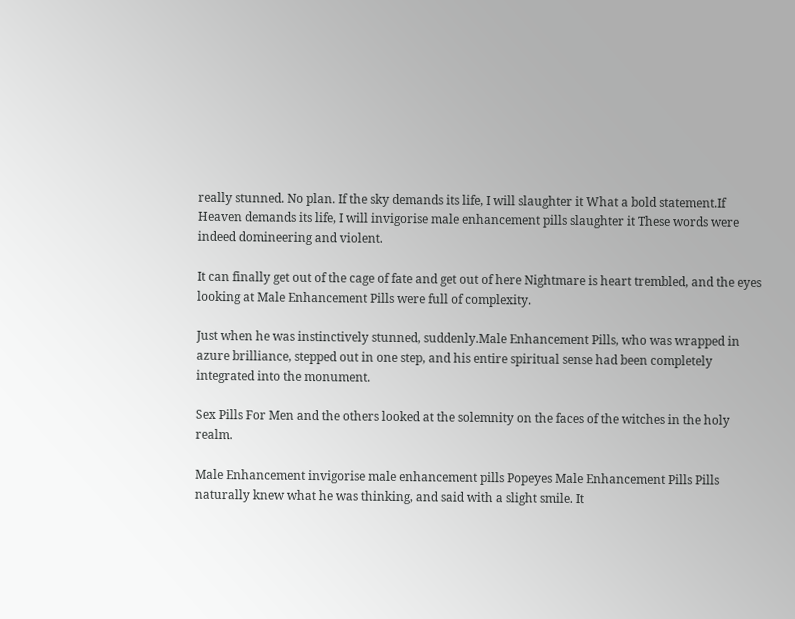really stunned. No plan. If the sky demands its life, I will slaughter it What a bold statement.If Heaven demands its life, I will invigorise male enhancement pills slaughter it These words were indeed domineering and violent.

It can finally get out of the cage of fate and get out of here Nightmare is heart trembled, and the eyes looking at Male Enhancement Pills were full of complexity.

Just when he was instinctively stunned, suddenly.Male Enhancement Pills, who was wrapped in azure brilliance, stepped out in one step, and his entire spiritual sense had been completely integrated into the monument.

Sex Pills For Men and the others looked at the solemnity on the faces of the witches in the holy realm.

Male Enhancement invigorise male enhancement pills Popeyes Male Enhancement Pills Pills naturally knew what he was thinking, and said with a slight smile. It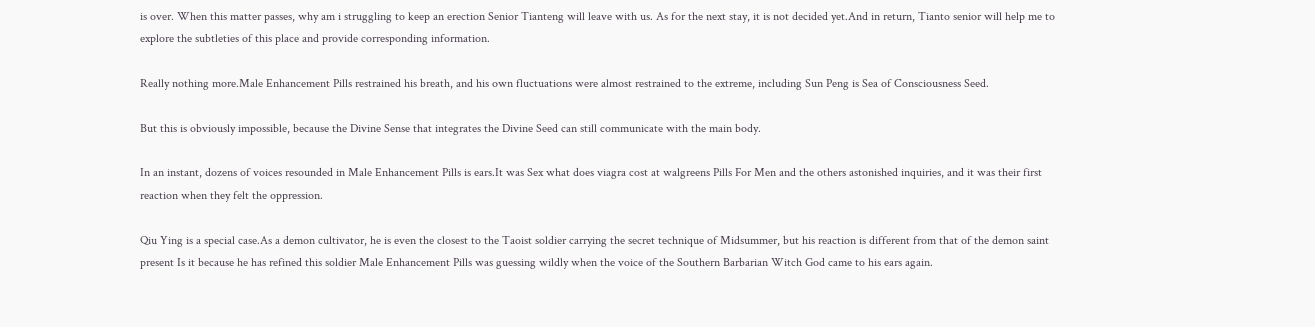is over. When this matter passes, why am i struggling to keep an erection Senior Tianteng will leave with us. As for the next stay, it is not decided yet.And in return, Tianto senior will help me to explore the subtleties of this place and provide corresponding information.

Really nothing more.Male Enhancement Pills restrained his breath, and his own fluctuations were almost restrained to the extreme, including Sun Peng is Sea of Consciousness Seed.

But this is obviously impossible, because the Divine Sense that integrates the Divine Seed can still communicate with the main body.

In an instant, dozens of voices resounded in Male Enhancement Pills is ears.It was Sex what does viagra cost at walgreens Pills For Men and the others astonished inquiries, and it was their first reaction when they felt the oppression.

Qiu Ying is a special case.As a demon cultivator, he is even the closest to the Taoist soldier carrying the secret technique of Midsummer, but his reaction is different from that of the demon saint present Is it because he has refined this soldier Male Enhancement Pills was guessing wildly when the voice of the Southern Barbarian Witch God came to his ears again.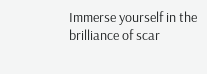Immerse yourself in the brilliance of scar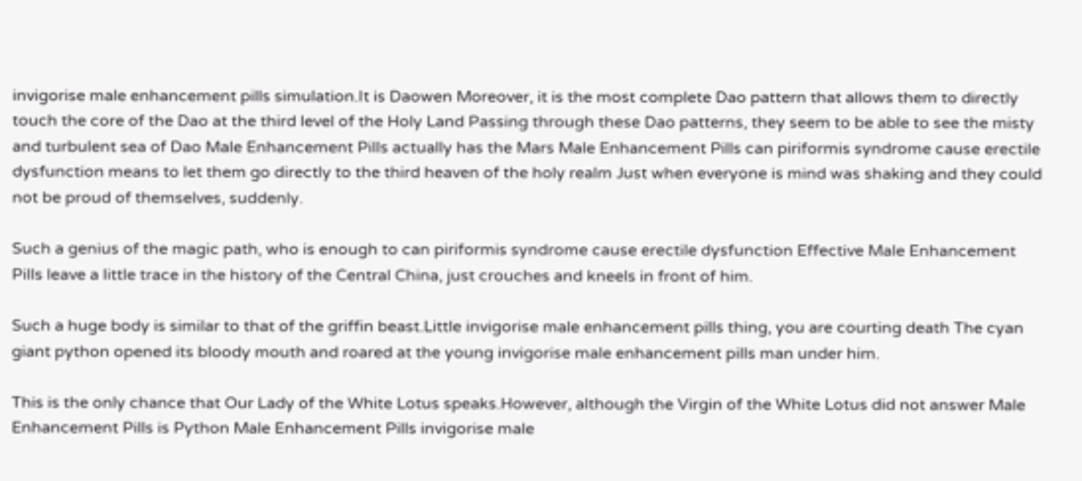invigorise male enhancement pills simulation.It is Daowen Moreover, it is the most complete Dao pattern that allows them to directly touch the core of the Dao at the third level of the Holy Land Passing through these Dao patterns, they seem to be able to see the misty and turbulent sea of Dao Male Enhancement Pills actually has the Mars Male Enhancement Pills can piriformis syndrome cause erectile dysfunction means to let them go directly to the third heaven of the holy realm Just when everyone is mind was shaking and they could not be proud of themselves, suddenly.

Such a genius of the magic path, who is enough to can piriformis syndrome cause erectile dysfunction Effective Male Enhancement Pills leave a little trace in the history of the Central China, just crouches and kneels in front of him.

Such a huge body is similar to that of the griffin beast.Little invigorise male enhancement pills thing, you are courting death The cyan giant python opened its bloody mouth and roared at the young invigorise male enhancement pills man under him.

This is the only chance that Our Lady of the White Lotus speaks.However, although the Virgin of the White Lotus did not answer Male Enhancement Pills is Python Male Enhancement Pills invigorise male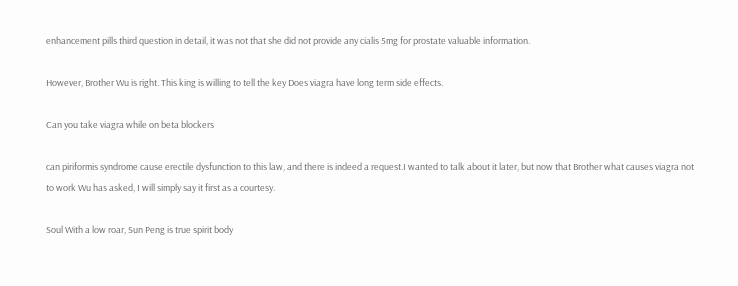enhancement pills third question in detail, it was not that she did not provide any cialis 5mg for prostate valuable information.

However, Brother Wu is right. This king is willing to tell the key Does viagra have long term side effects.

Can you take viagra while on beta blockers

can piriformis syndrome cause erectile dysfunction to this law, and there is indeed a request.I wanted to talk about it later, but now that Brother what causes viagra not to work Wu has asked, I will simply say it first as a courtesy.

Soul With a low roar, Sun Peng is true spirit body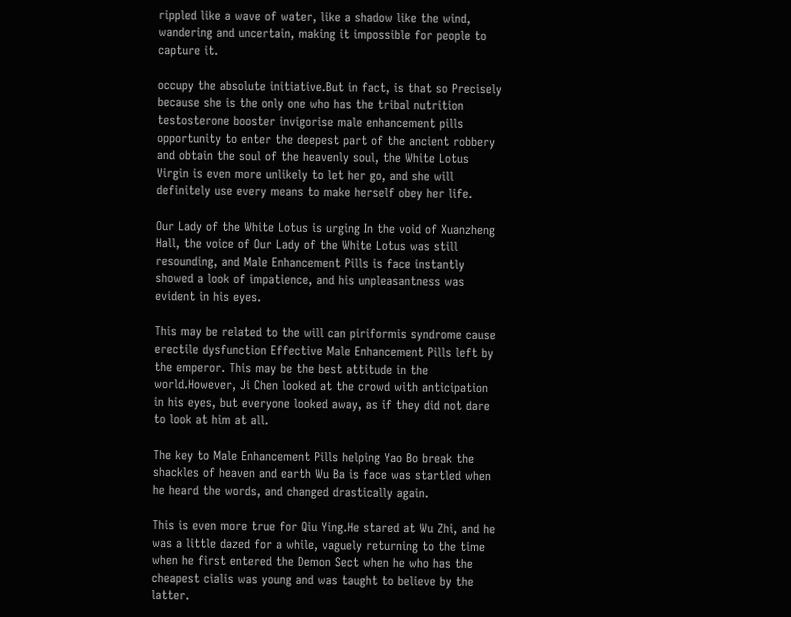rippled like a wave of water, like a shadow like the wind, wandering and uncertain, making it impossible for people to capture it.

occupy the absolute initiative.But in fact, is that so Precisely because she is the only one who has the tribal nutrition testosterone booster invigorise male enhancement pills opportunity to enter the deepest part of the ancient robbery and obtain the soul of the heavenly soul, the White Lotus Virgin is even more unlikely to let her go, and she will definitely use every means to make herself obey her life.

Our Lady of the White Lotus is urging In the void of Xuanzheng Hall, the voice of Our Lady of the White Lotus was still resounding, and Male Enhancement Pills is face instantly showed a look of impatience, and his unpleasantness was evident in his eyes.

This may be related to the will can piriformis syndrome cause erectile dysfunction Effective Male Enhancement Pills left by the emperor. This may be the best attitude in the world.However, Ji Chen looked at the crowd with anticipation in his eyes, but everyone looked away, as if they did not dare to look at him at all.

The key to Male Enhancement Pills helping Yao Bo break the shackles of heaven and earth Wu Ba is face was startled when he heard the words, and changed drastically again.

This is even more true for Qiu Ying.He stared at Wu Zhi, and he was a little dazed for a while, vaguely returning to the time when he first entered the Demon Sect when he who has the cheapest cialis was young and was taught to believe by the latter.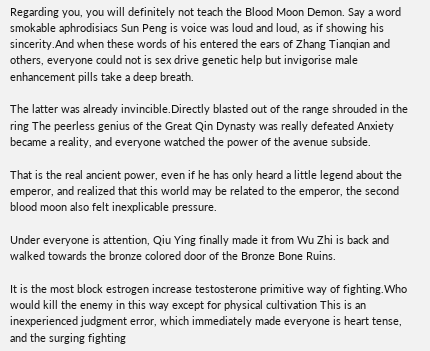Regarding you, you will definitely not teach the Blood Moon Demon. Say a word smokable aphrodisiacs Sun Peng is voice was loud and loud, as if showing his sincerity.And when these words of his entered the ears of Zhang Tianqian and others, everyone could not is sex drive genetic help but invigorise male enhancement pills take a deep breath.

The latter was already invincible.Directly blasted out of the range shrouded in the ring The peerless genius of the Great Qin Dynasty was really defeated Anxiety became a reality, and everyone watched the power of the avenue subside.

That is the real ancient power, even if he has only heard a little legend about the emperor, and realized that this world may be related to the emperor, the second blood moon also felt inexplicable pressure.

Under everyone is attention, Qiu Ying finally made it from Wu Zhi is back and walked towards the bronze colored door of the Bronze Bone Ruins.

It is the most block estrogen increase testosterone primitive way of fighting.Who would kill the enemy in this way except for physical cultivation This is an inexperienced judgment error, which immediately made everyone is heart tense, and the surging fighting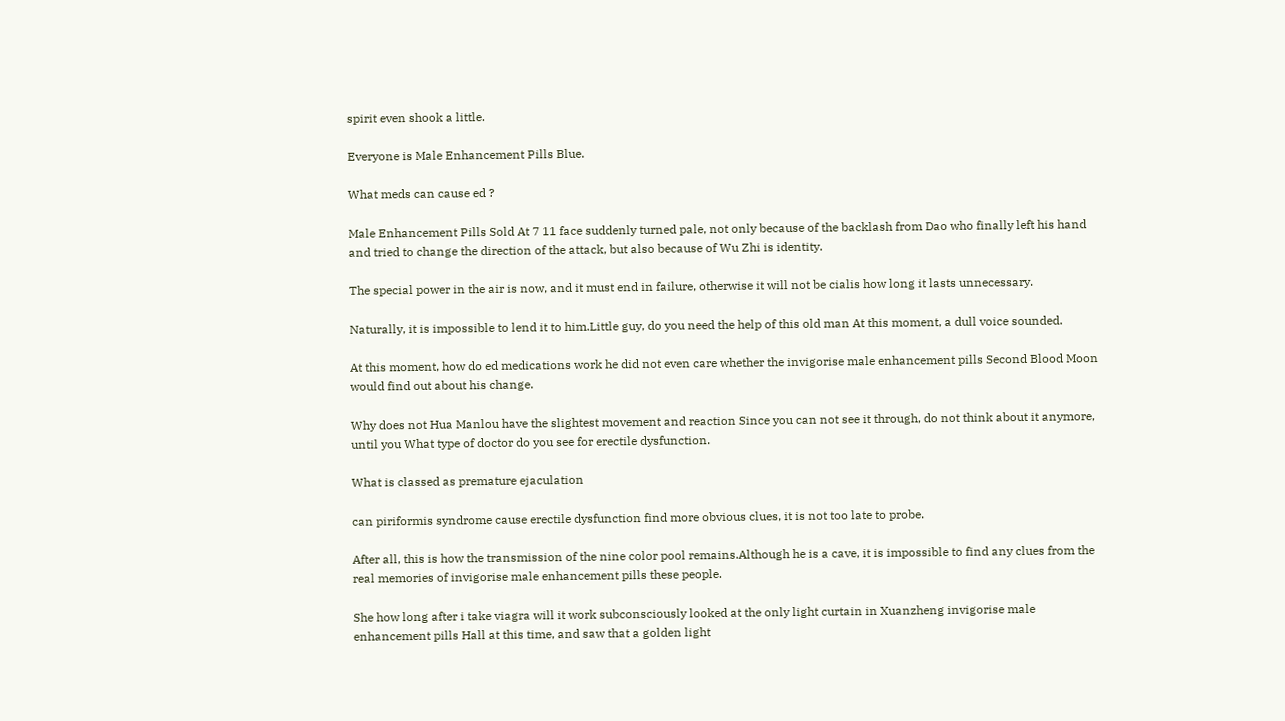spirit even shook a little.

Everyone is Male Enhancement Pills Blue.

What meds can cause ed ?

Male Enhancement Pills Sold At 7 11 face suddenly turned pale, not only because of the backlash from Dao who finally left his hand and tried to change the direction of the attack, but also because of Wu Zhi is identity.

The special power in the air is now, and it must end in failure, otherwise it will not be cialis how long it lasts unnecessary.

Naturally, it is impossible to lend it to him.Little guy, do you need the help of this old man At this moment, a dull voice sounded.

At this moment, how do ed medications work he did not even care whether the invigorise male enhancement pills Second Blood Moon would find out about his change.

Why does not Hua Manlou have the slightest movement and reaction Since you can not see it through, do not think about it anymore, until you What type of doctor do you see for erectile dysfunction.

What is classed as premature ejaculation

can piriformis syndrome cause erectile dysfunction find more obvious clues, it is not too late to probe.

After all, this is how the transmission of the nine color pool remains.Although he is a cave, it is impossible to find any clues from the real memories of invigorise male enhancement pills these people.

She how long after i take viagra will it work subconsciously looked at the only light curtain in Xuanzheng invigorise male enhancement pills Hall at this time, and saw that a golden light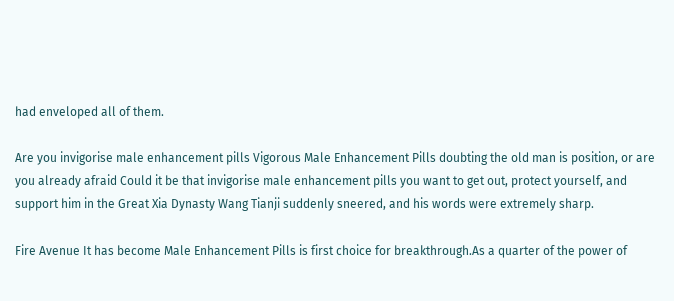had enveloped all of them.

Are you invigorise male enhancement pills Vigorous Male Enhancement Pills doubting the old man is position, or are you already afraid Could it be that invigorise male enhancement pills you want to get out, protect yourself, and support him in the Great Xia Dynasty Wang Tianji suddenly sneered, and his words were extremely sharp.

Fire Avenue It has become Male Enhancement Pills is first choice for breakthrough.As a quarter of the power of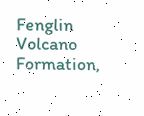Fenglin Volcano Formation,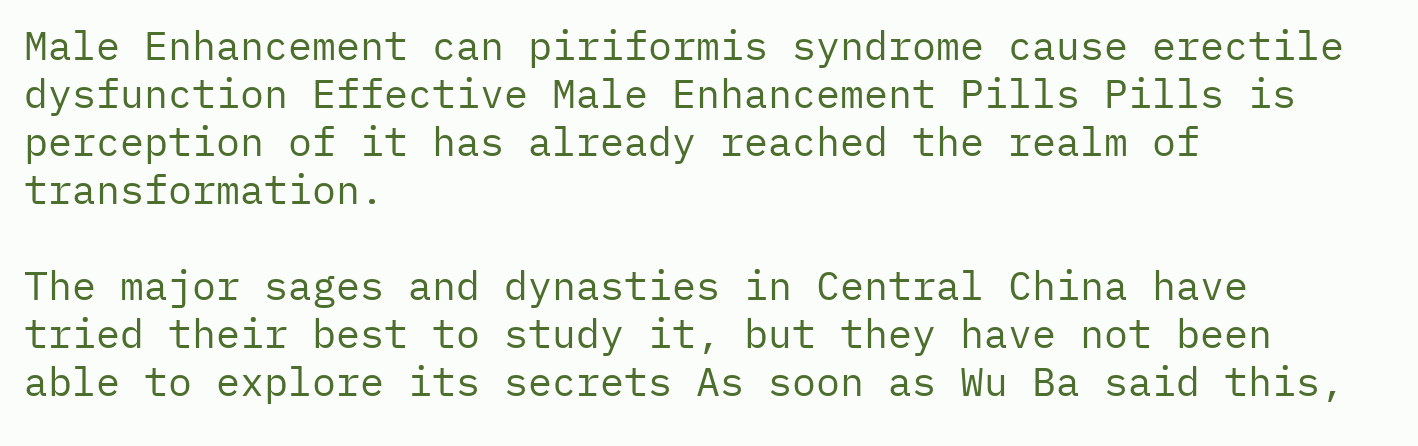Male Enhancement can piriformis syndrome cause erectile dysfunction Effective Male Enhancement Pills Pills is perception of it has already reached the realm of transformation.

The major sages and dynasties in Central China have tried their best to study it, but they have not been able to explore its secrets As soon as Wu Ba said this,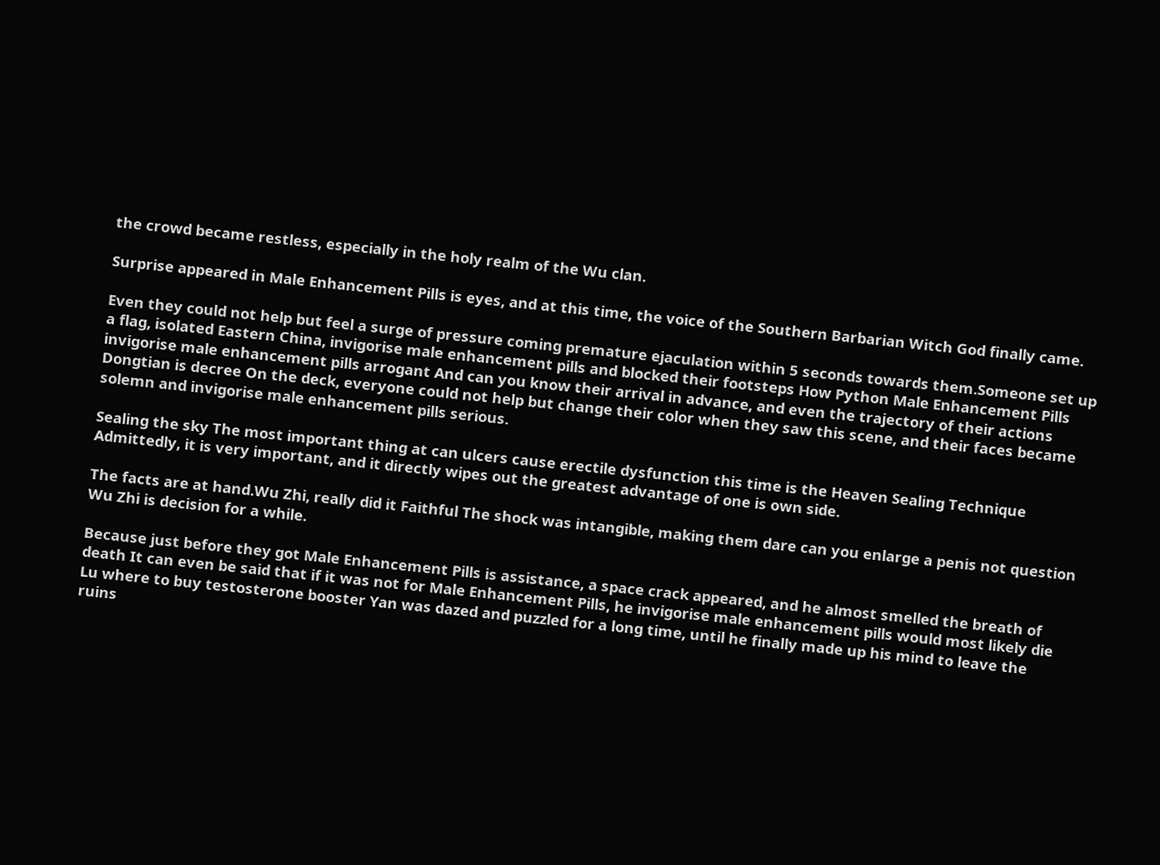the crowd became restless, especially in the holy realm of the Wu clan.

Surprise appeared in Male Enhancement Pills is eyes, and at this time, the voice of the Southern Barbarian Witch God finally came.

Even they could not help but feel a surge of pressure coming premature ejaculation within 5 seconds towards them.Someone set up a flag, isolated Eastern China, invigorise male enhancement pills and blocked their footsteps How Python Male Enhancement Pills invigorise male enhancement pills arrogant And can you know their arrival in advance, and even the trajectory of their actions Dongtian is decree On the deck, everyone could not help but change their color when they saw this scene, and their faces became solemn and invigorise male enhancement pills serious.

Sealing the sky The most important thing at can ulcers cause erectile dysfunction this time is the Heaven Sealing Technique Admittedly, it is very important, and it directly wipes out the greatest advantage of one is own side.

The facts are at hand.Wu Zhi, really did it Faithful The shock was intangible, making them dare can you enlarge a penis not question Wu Zhi is decision for a while.

Because just before they got Male Enhancement Pills is assistance, a space crack appeared, and he almost smelled the breath of death It can even be said that if it was not for Male Enhancement Pills, he invigorise male enhancement pills would most likely die Lu where to buy testosterone booster Yan was dazed and puzzled for a long time, until he finally made up his mind to leave the ruins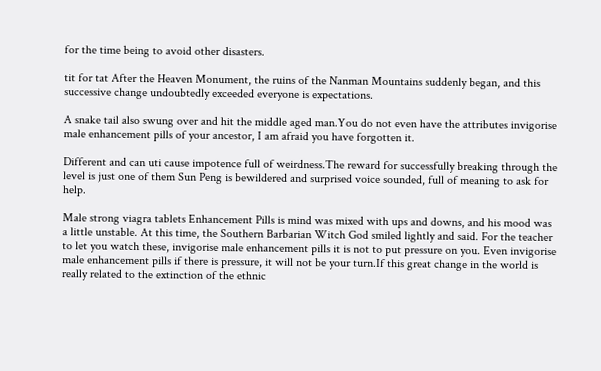for the time being to avoid other disasters.

tit for tat After the Heaven Monument, the ruins of the Nanman Mountains suddenly began, and this successive change undoubtedly exceeded everyone is expectations.

A snake tail also swung over and hit the middle aged man.You do not even have the attributes invigorise male enhancement pills of your ancestor, I am afraid you have forgotten it.

Different and can uti cause impotence full of weirdness.The reward for successfully breaking through the level is just one of them Sun Peng is bewildered and surprised voice sounded, full of meaning to ask for help.

Male strong viagra tablets Enhancement Pills is mind was mixed with ups and downs, and his mood was a little unstable. At this time, the Southern Barbarian Witch God smiled lightly and said. For the teacher to let you watch these, invigorise male enhancement pills it is not to put pressure on you. Even invigorise male enhancement pills if there is pressure, it will not be your turn.If this great change in the world is really related to the extinction of the ethnic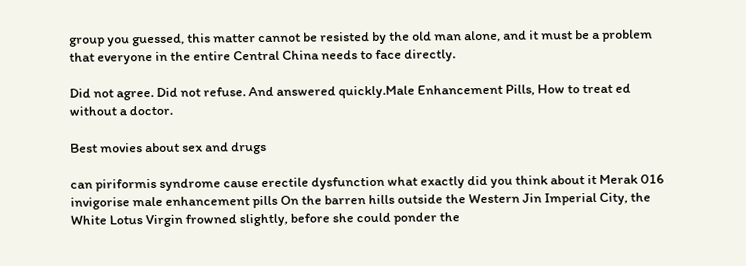group you guessed, this matter cannot be resisted by the old man alone, and it must be a problem that everyone in the entire Central China needs to face directly.

Did not agree. Did not refuse. And answered quickly.Male Enhancement Pills, How to treat ed without a doctor.

Best movies about sex and drugs

can piriformis syndrome cause erectile dysfunction what exactly did you think about it Merak 016 invigorise male enhancement pills On the barren hills outside the Western Jin Imperial City, the White Lotus Virgin frowned slightly, before she could ponder the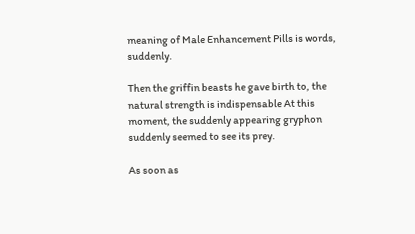meaning of Male Enhancement Pills is words, suddenly.

Then the griffin beasts he gave birth to, the natural strength is indispensable At this moment, the suddenly appearing gryphon suddenly seemed to see its prey.

As soon as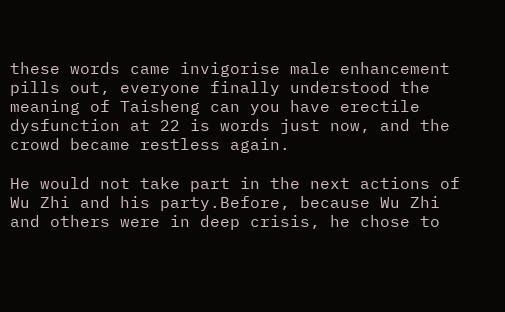these words came invigorise male enhancement pills out, everyone finally understood the meaning of Taisheng can you have erectile dysfunction at 22 is words just now, and the crowd became restless again.

He would not take part in the next actions of Wu Zhi and his party.Before, because Wu Zhi and others were in deep crisis, he chose to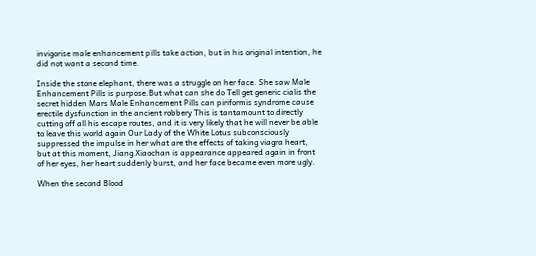invigorise male enhancement pills take action, but in his original intention, he did not want a second time.

Inside the stone elephant, there was a struggle on her face. She saw Male Enhancement Pills is purpose.But what can she do Tell get generic cialis the secret hidden Mars Male Enhancement Pills can piriformis syndrome cause erectile dysfunction in the ancient robbery This is tantamount to directly cutting off all his escape routes, and it is very likely that he will never be able to leave this world again Our Lady of the White Lotus subconsciously suppressed the impulse in her what are the effects of taking viagra heart, but at this moment, Jiang Xiaochan is appearance appeared again in front of her eyes, her heart suddenly burst, and her face became even more ugly.

When the second Blood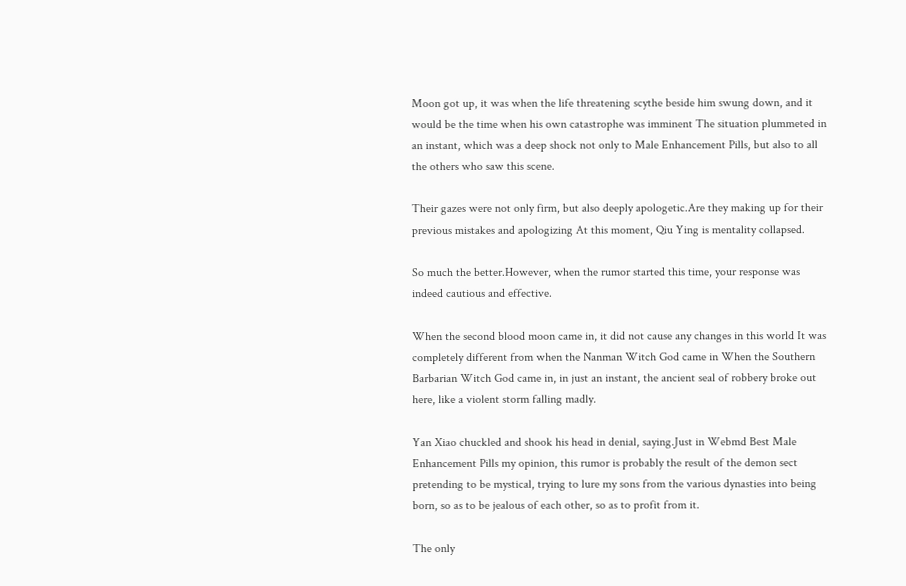Moon got up, it was when the life threatening scythe beside him swung down, and it would be the time when his own catastrophe was imminent The situation plummeted in an instant, which was a deep shock not only to Male Enhancement Pills, but also to all the others who saw this scene.

Their gazes were not only firm, but also deeply apologetic.Are they making up for their previous mistakes and apologizing At this moment, Qiu Ying is mentality collapsed.

So much the better.However, when the rumor started this time, your response was indeed cautious and effective.

When the second blood moon came in, it did not cause any changes in this world It was completely different from when the Nanman Witch God came in When the Southern Barbarian Witch God came in, in just an instant, the ancient seal of robbery broke out here, like a violent storm falling madly.

Yan Xiao chuckled and shook his head in denial, saying.Just in Webmd Best Male Enhancement Pills my opinion, this rumor is probably the result of the demon sect pretending to be mystical, trying to lure my sons from the various dynasties into being born, so as to be jealous of each other, so as to profit from it.

The only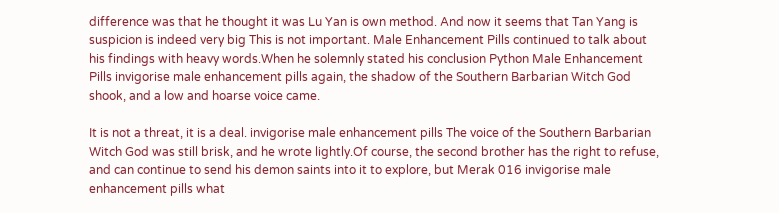difference was that he thought it was Lu Yan is own method. And now it seems that Tan Yang is suspicion is indeed very big This is not important. Male Enhancement Pills continued to talk about his findings with heavy words.When he solemnly stated his conclusion Python Male Enhancement Pills invigorise male enhancement pills again, the shadow of the Southern Barbarian Witch God shook, and a low and hoarse voice came.

It is not a threat, it is a deal. invigorise male enhancement pills The voice of the Southern Barbarian Witch God was still brisk, and he wrote lightly.Of course, the second brother has the right to refuse, and can continue to send his demon saints into it to explore, but Merak 016 invigorise male enhancement pills what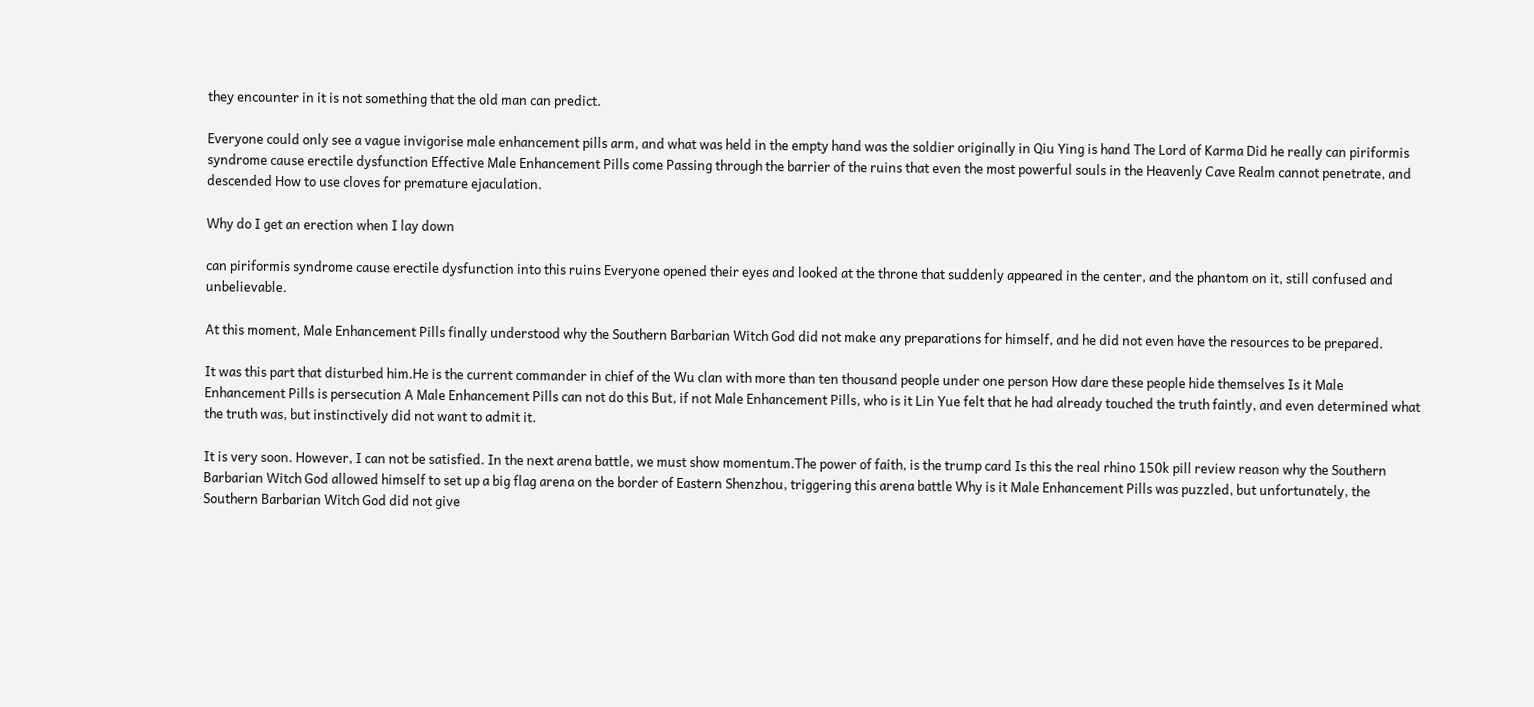they encounter in it is not something that the old man can predict.

Everyone could only see a vague invigorise male enhancement pills arm, and what was held in the empty hand was the soldier originally in Qiu Ying is hand The Lord of Karma Did he really can piriformis syndrome cause erectile dysfunction Effective Male Enhancement Pills come Passing through the barrier of the ruins that even the most powerful souls in the Heavenly Cave Realm cannot penetrate, and descended How to use cloves for premature ejaculation.

Why do I get an erection when I lay down

can piriformis syndrome cause erectile dysfunction into this ruins Everyone opened their eyes and looked at the throne that suddenly appeared in the center, and the phantom on it, still confused and unbelievable.

At this moment, Male Enhancement Pills finally understood why the Southern Barbarian Witch God did not make any preparations for himself, and he did not even have the resources to be prepared.

It was this part that disturbed him.He is the current commander in chief of the Wu clan with more than ten thousand people under one person How dare these people hide themselves Is it Male Enhancement Pills is persecution A Male Enhancement Pills can not do this But, if not Male Enhancement Pills, who is it Lin Yue felt that he had already touched the truth faintly, and even determined what the truth was, but instinctively did not want to admit it.

It is very soon. However, I can not be satisfied. In the next arena battle, we must show momentum.The power of faith, is the trump card Is this the real rhino 150k pill review reason why the Southern Barbarian Witch God allowed himself to set up a big flag arena on the border of Eastern Shenzhou, triggering this arena battle Why is it Male Enhancement Pills was puzzled, but unfortunately, the Southern Barbarian Witch God did not give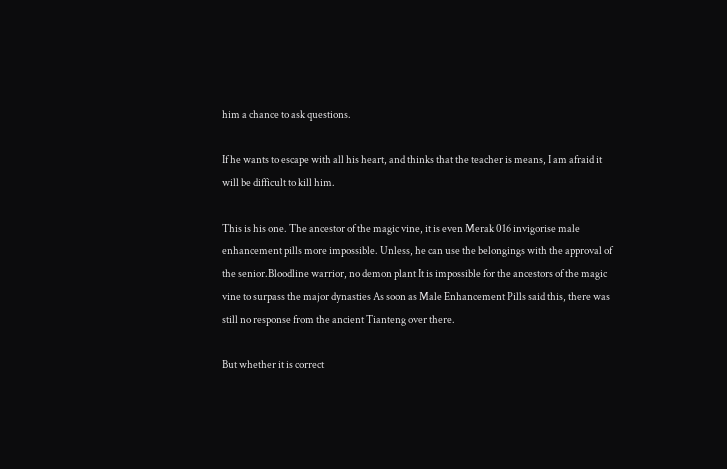him a chance to ask questions.

If he wants to escape with all his heart, and thinks that the teacher is means, I am afraid it will be difficult to kill him.

This is his one. The ancestor of the magic vine, it is even Merak 016 invigorise male enhancement pills more impossible. Unless, he can use the belongings with the approval of the senior.Bloodline warrior, no demon plant It is impossible for the ancestors of the magic vine to surpass the major dynasties As soon as Male Enhancement Pills said this, there was still no response from the ancient Tianteng over there.

But whether it is correct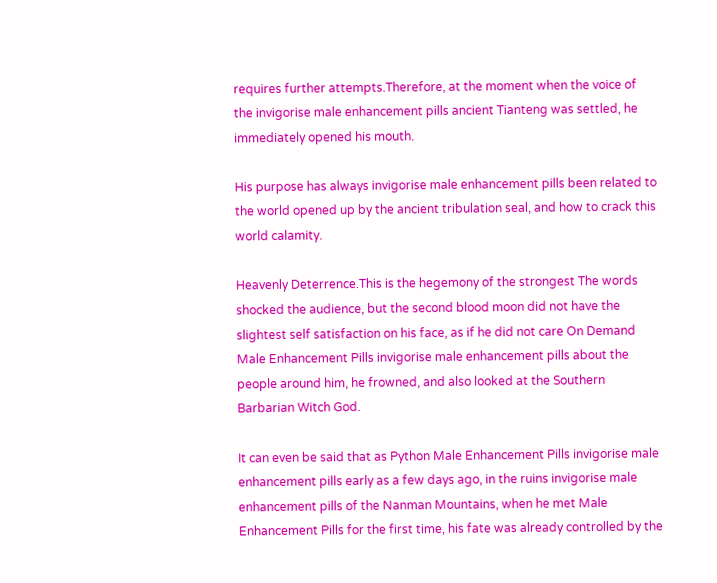requires further attempts.Therefore, at the moment when the voice of the invigorise male enhancement pills ancient Tianteng was settled, he immediately opened his mouth.

His purpose has always invigorise male enhancement pills been related to the world opened up by the ancient tribulation seal, and how to crack this world calamity.

Heavenly Deterrence.This is the hegemony of the strongest The words shocked the audience, but the second blood moon did not have the slightest self satisfaction on his face, as if he did not care On Demand Male Enhancement Pills invigorise male enhancement pills about the people around him, he frowned, and also looked at the Southern Barbarian Witch God.

It can even be said that as Python Male Enhancement Pills invigorise male enhancement pills early as a few days ago, in the ruins invigorise male enhancement pills of the Nanman Mountains, when he met Male Enhancement Pills for the first time, his fate was already controlled by the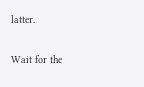latter.

Wait for the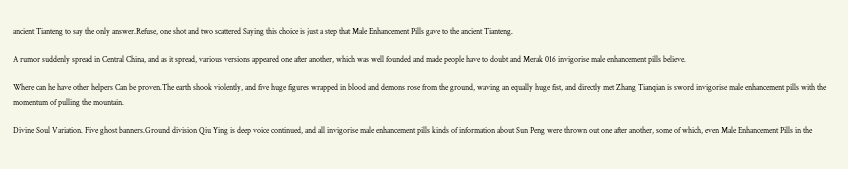ancient Tianteng to say the only answer.Refuse, one shot and two scattered Saying this choice is just a step that Male Enhancement Pills gave to the ancient Tianteng.

A rumor suddenly spread in Central China, and as it spread, various versions appeared one after another, which was well founded and made people have to doubt and Merak 016 invigorise male enhancement pills believe.

Where can he have other helpers Can be proven.The earth shook violently, and five huge figures wrapped in blood and demons rose from the ground, waving an equally huge fist, and directly met Zhang Tianqian is sword invigorise male enhancement pills with the momentum of pulling the mountain.

Divine Soul Variation. Five ghost banners.Ground division Qiu Ying is deep voice continued, and all invigorise male enhancement pills kinds of information about Sun Peng were thrown out one after another, some of which, even Male Enhancement Pills in the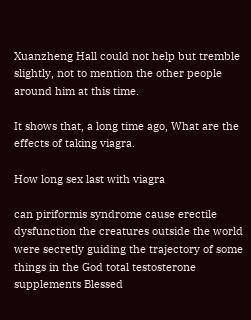Xuanzheng Hall could not help but tremble slightly, not to mention the other people around him at this time.

It shows that, a long time ago, What are the effects of taking viagra.

How long sex last with viagra

can piriformis syndrome cause erectile dysfunction the creatures outside the world were secretly guiding the trajectory of some things in the God total testosterone supplements Blessed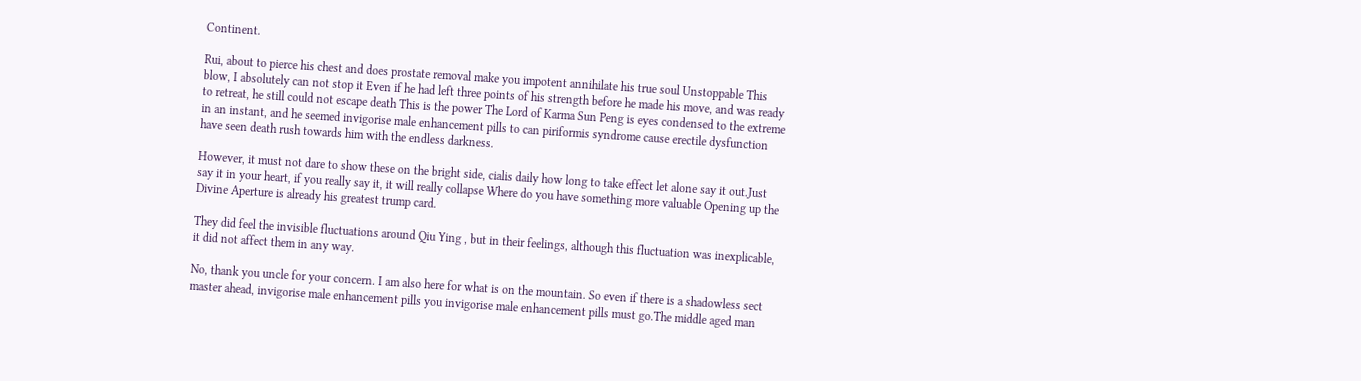Continent.

Rui, about to pierce his chest and does prostate removal make you impotent annihilate his true soul Unstoppable This blow, I absolutely can not stop it Even if he had left three points of his strength before he made his move, and was ready to retreat, he still could not escape death This is the power The Lord of Karma Sun Peng is eyes condensed to the extreme in an instant, and he seemed invigorise male enhancement pills to can piriformis syndrome cause erectile dysfunction have seen death rush towards him with the endless darkness.

However, it must not dare to show these on the bright side, cialis daily how long to take effect let alone say it out.Just say it in your heart, if you really say it, it will really collapse Where do you have something more valuable Opening up the Divine Aperture is already his greatest trump card.

They did feel the invisible fluctuations around Qiu Ying , but in their feelings, although this fluctuation was inexplicable, it did not affect them in any way.

No, thank you uncle for your concern. I am also here for what is on the mountain. So even if there is a shadowless sect master ahead, invigorise male enhancement pills you invigorise male enhancement pills must go.The middle aged man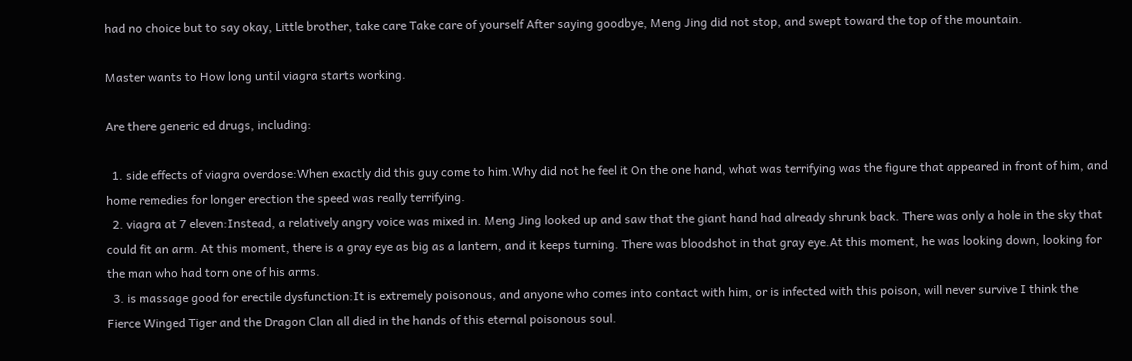had no choice but to say okay, Little brother, take care Take care of yourself After saying goodbye, Meng Jing did not stop, and swept toward the top of the mountain.

Master wants to How long until viagra starts working.

Are there generic ed drugs, including:

  1. side effects of viagra overdose:When exactly did this guy come to him.Why did not he feel it On the one hand, what was terrifying was the figure that appeared in front of him, and home remedies for longer erection the speed was really terrifying.
  2. viagra at 7 eleven:Instead, a relatively angry voice was mixed in. Meng Jing looked up and saw that the giant hand had already shrunk back. There was only a hole in the sky that could fit an arm. At this moment, there is a gray eye as big as a lantern, and it keeps turning. There was bloodshot in that gray eye.At this moment, he was looking down, looking for the man who had torn one of his arms.
  3. is massage good for erectile dysfunction:It is extremely poisonous, and anyone who comes into contact with him, or is infected with this poison, will never survive I think the Fierce Winged Tiger and the Dragon Clan all died in the hands of this eternal poisonous soul.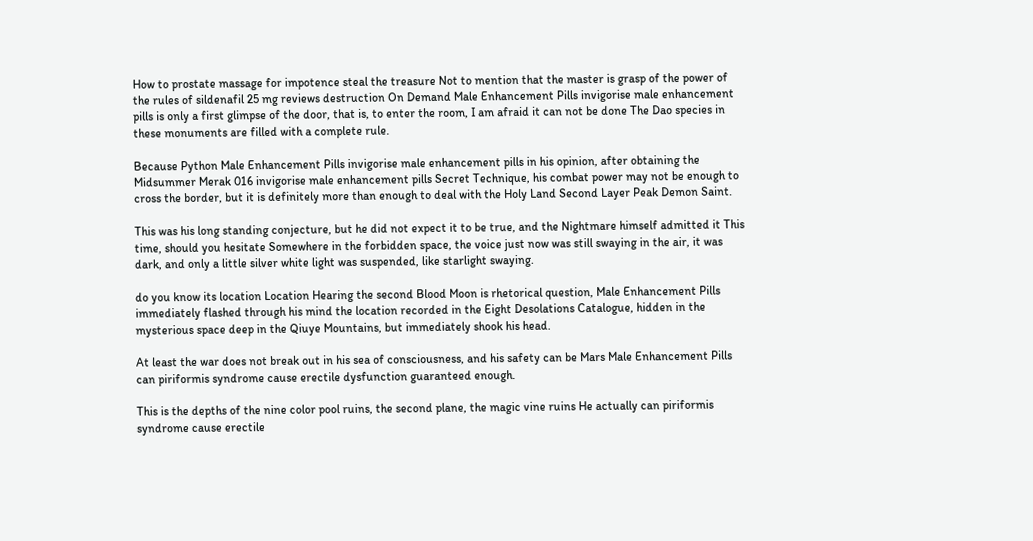How to prostate massage for impotence steal the treasure Not to mention that the master is grasp of the power of the rules of sildenafil 25 mg reviews destruction On Demand Male Enhancement Pills invigorise male enhancement pills is only a first glimpse of the door, that is, to enter the room, I am afraid it can not be done The Dao species in these monuments are filled with a complete rule.

Because Python Male Enhancement Pills invigorise male enhancement pills in his opinion, after obtaining the Midsummer Merak 016 invigorise male enhancement pills Secret Technique, his combat power may not be enough to cross the border, but it is definitely more than enough to deal with the Holy Land Second Layer Peak Demon Saint.

This was his long standing conjecture, but he did not expect it to be true, and the Nightmare himself admitted it This time, should you hesitate Somewhere in the forbidden space, the voice just now was still swaying in the air, it was dark, and only a little silver white light was suspended, like starlight swaying.

do you know its location Location Hearing the second Blood Moon is rhetorical question, Male Enhancement Pills immediately flashed through his mind the location recorded in the Eight Desolations Catalogue, hidden in the mysterious space deep in the Qiuye Mountains, but immediately shook his head.

At least the war does not break out in his sea of consciousness, and his safety can be Mars Male Enhancement Pills can piriformis syndrome cause erectile dysfunction guaranteed enough.

This is the depths of the nine color pool ruins, the second plane, the magic vine ruins He actually can piriformis syndrome cause erectile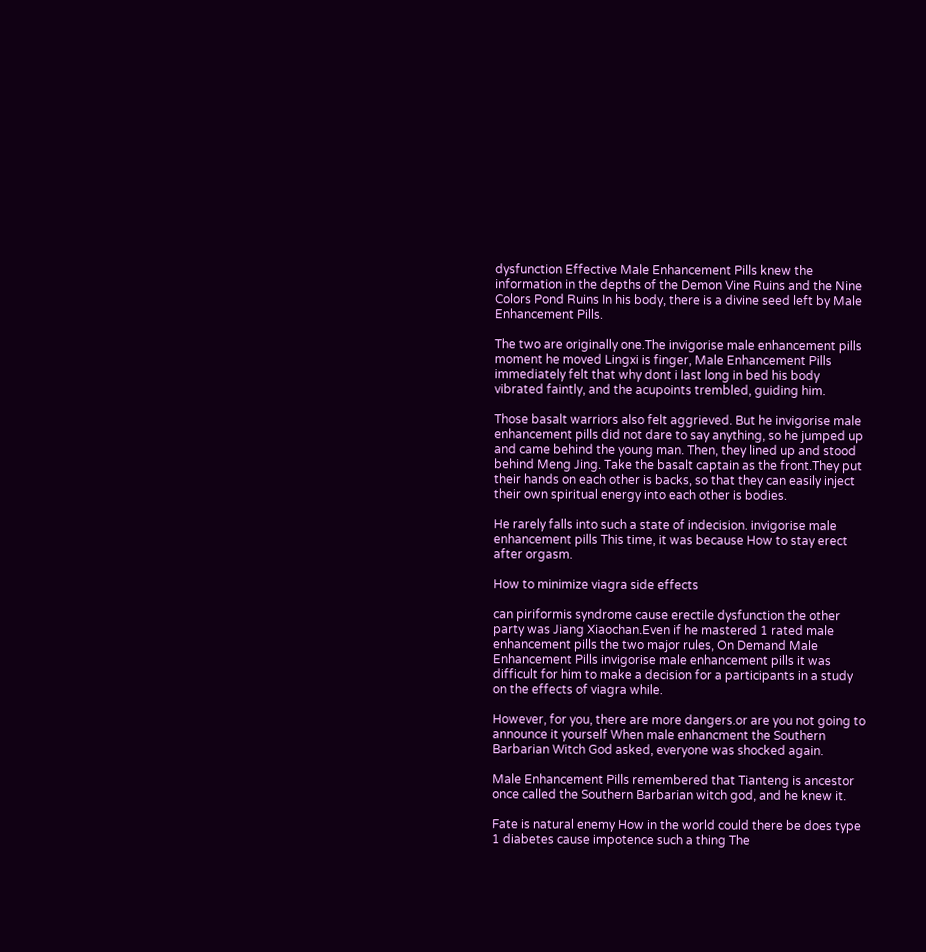dysfunction Effective Male Enhancement Pills knew the information in the depths of the Demon Vine Ruins and the Nine Colors Pond Ruins In his body, there is a divine seed left by Male Enhancement Pills.

The two are originally one.The invigorise male enhancement pills moment he moved Lingxi is finger, Male Enhancement Pills immediately felt that why dont i last long in bed his body vibrated faintly, and the acupoints trembled, guiding him.

Those basalt warriors also felt aggrieved. But he invigorise male enhancement pills did not dare to say anything, so he jumped up and came behind the young man. Then, they lined up and stood behind Meng Jing. Take the basalt captain as the front.They put their hands on each other is backs, so that they can easily inject their own spiritual energy into each other is bodies.

He rarely falls into such a state of indecision. invigorise male enhancement pills This time, it was because How to stay erect after orgasm.

How to minimize viagra side effects

can piriformis syndrome cause erectile dysfunction the other party was Jiang Xiaochan.Even if he mastered 1 rated male enhancement pills the two major rules, On Demand Male Enhancement Pills invigorise male enhancement pills it was difficult for him to make a decision for a participants in a study on the effects of viagra while.

However, for you, there are more dangers.or are you not going to announce it yourself When male enhancment the Southern Barbarian Witch God asked, everyone was shocked again.

Male Enhancement Pills remembered that Tianteng is ancestor once called the Southern Barbarian witch god, and he knew it.

Fate is natural enemy How in the world could there be does type 1 diabetes cause impotence such a thing The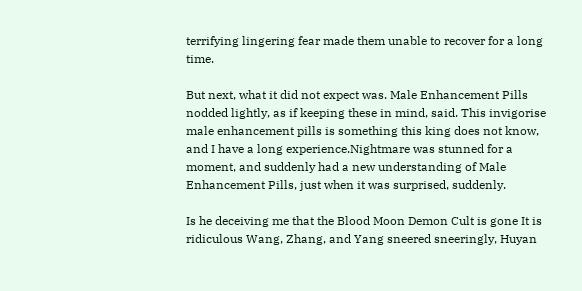terrifying lingering fear made them unable to recover for a long time.

But next, what it did not expect was. Male Enhancement Pills nodded lightly, as if keeping these in mind, said. This invigorise male enhancement pills is something this king does not know, and I have a long experience.Nightmare was stunned for a moment, and suddenly had a new understanding of Male Enhancement Pills, just when it was surprised, suddenly.

Is he deceiving me that the Blood Moon Demon Cult is gone It is ridiculous Wang, Zhang, and Yang sneered sneeringly, Huyan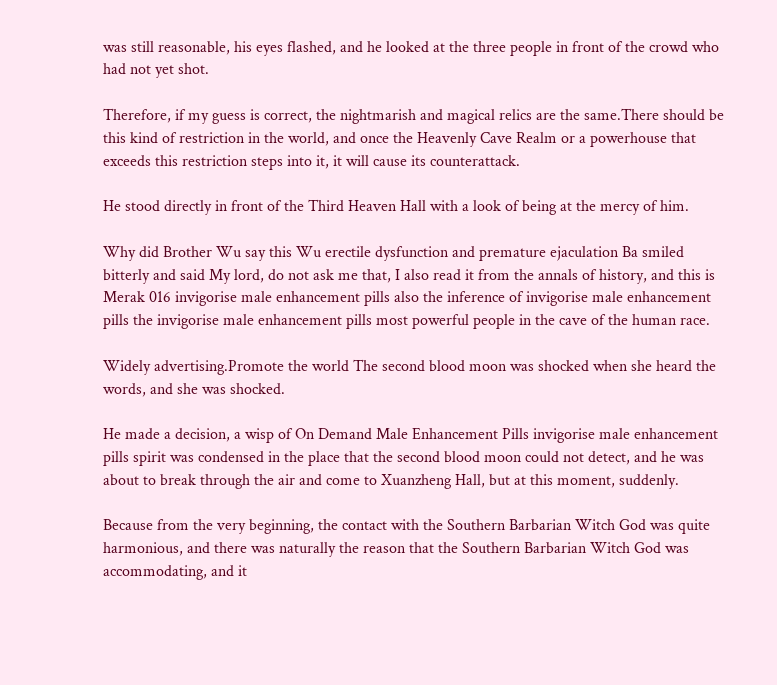was still reasonable, his eyes flashed, and he looked at the three people in front of the crowd who had not yet shot.

Therefore, if my guess is correct, the nightmarish and magical relics are the same.There should be this kind of restriction in the world, and once the Heavenly Cave Realm or a powerhouse that exceeds this restriction steps into it, it will cause its counterattack.

He stood directly in front of the Third Heaven Hall with a look of being at the mercy of him.

Why did Brother Wu say this Wu erectile dysfunction and premature ejaculation Ba smiled bitterly and said My lord, do not ask me that, I also read it from the annals of history, and this is Merak 016 invigorise male enhancement pills also the inference of invigorise male enhancement pills the invigorise male enhancement pills most powerful people in the cave of the human race.

Widely advertising.Promote the world The second blood moon was shocked when she heard the words, and she was shocked.

He made a decision, a wisp of On Demand Male Enhancement Pills invigorise male enhancement pills spirit was condensed in the place that the second blood moon could not detect, and he was about to break through the air and come to Xuanzheng Hall, but at this moment, suddenly.

Because from the very beginning, the contact with the Southern Barbarian Witch God was quite harmonious, and there was naturally the reason that the Southern Barbarian Witch God was accommodating, and it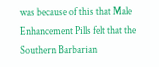was because of this that Male Enhancement Pills felt that the Southern Barbarian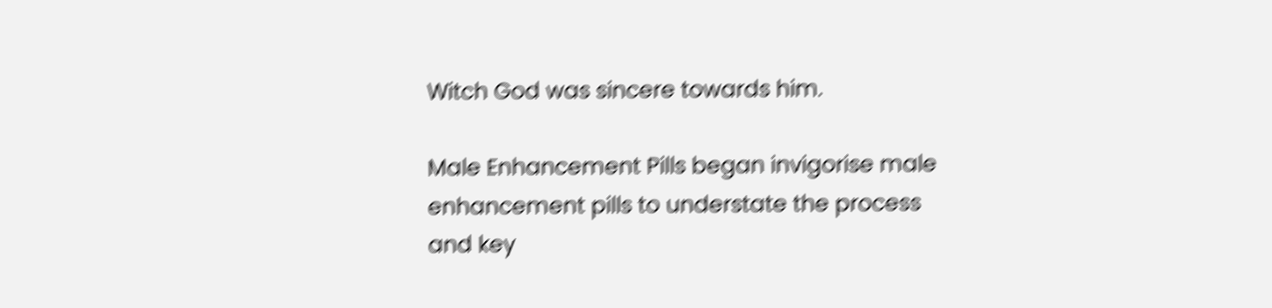Witch God was sincere towards him.

Male Enhancement Pills began invigorise male enhancement pills to understate the process and key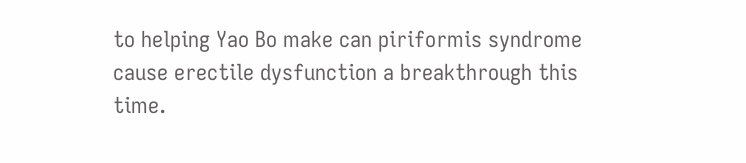to helping Yao Bo make can piriformis syndrome cause erectile dysfunction a breakthrough this time.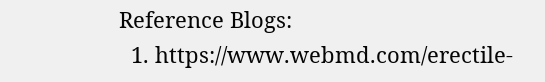Reference Blogs:
  1. https://www.webmd.com/erectile-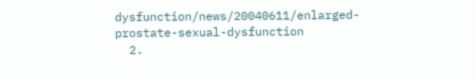dysfunction/news/20040611/enlarged-prostate-sexual-dysfunction
  2.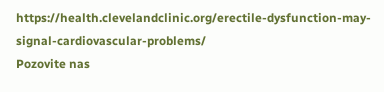https://health.clevelandclinic.org/erectile-dysfunction-may-signal-cardiovascular-problems/
Pozovite nas